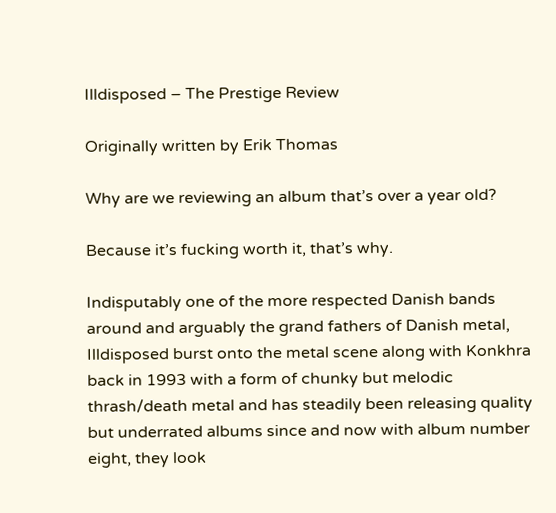Illdisposed – The Prestige Review

Originally written by Erik Thomas

Why are we reviewing an album that’s over a year old?

Because it’s fucking worth it, that’s why.

Indisputably one of the more respected Danish bands around and arguably the grand fathers of Danish metal, Illdisposed burst onto the metal scene along with Konkhra back in 1993 with a form of chunky but melodic thrash/death metal and has steadily been releasing quality but underrated albums since and now with album number eight, they look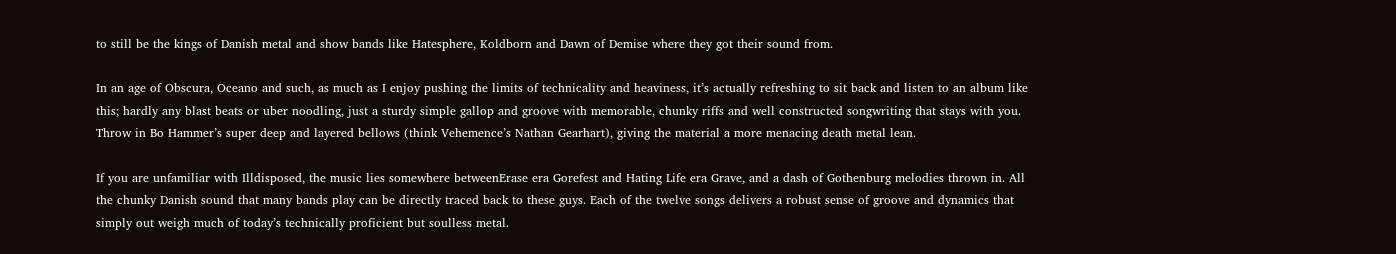to still be the kings of Danish metal and show bands like Hatesphere, Koldborn and Dawn of Demise where they got their sound from.

In an age of Obscura, Oceano and such, as much as I enjoy pushing the limits of technicality and heaviness, it’s actually refreshing to sit back and listen to an album like this; hardly any blast beats or uber noodling, just a sturdy simple gallop and groove with memorable, chunky riffs and well constructed songwriting that stays with you. Throw in Bo Hammer’s super deep and layered bellows (think Vehemence’s Nathan Gearhart), giving the material a more menacing death metal lean.

If you are unfamiliar with Illdisposed, the music lies somewhere betweenErase era Gorefest and Hating Life era Grave, and a dash of Gothenburg melodies thrown in. All the chunky Danish sound that many bands play can be directly traced back to these guys. Each of the twelve songs delivers a robust sense of groove and dynamics that simply out weigh much of today’s technically proficient but soulless metal.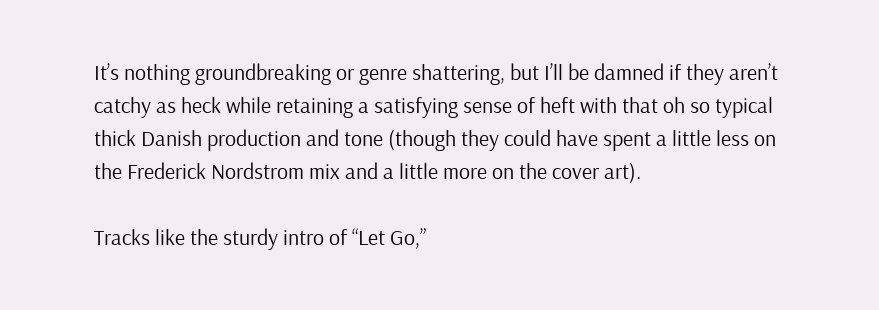It’s nothing groundbreaking or genre shattering, but I’ll be damned if they aren’t catchy as heck while retaining a satisfying sense of heft with that oh so typical thick Danish production and tone (though they could have spent a little less on the Frederick Nordstrom mix and a little more on the cover art).

Tracks like the sturdy intro of “Let Go,”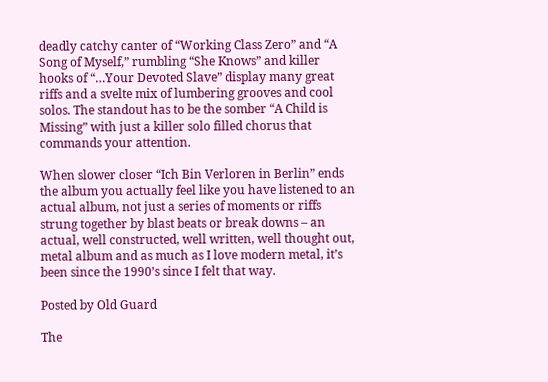deadly catchy canter of “Working Class Zero” and “A Song of Myself,” rumbling “She Knows” and killer hooks of “…Your Devoted Slave” display many great riffs and a svelte mix of lumbering grooves and cool solos. The standout has to be the somber “A Child is Missing” with just a killer solo filled chorus that commands your attention.

When slower closer “Ich Bin Verloren in Berlin” ends the album you actually feel like you have listened to an actual album, not just a series of moments or riffs strung together by blast beats or break downs – an actual, well constructed, well written, well thought out, metal album and as much as I love modern metal, it’s been since the 1990’s since I felt that way.

Posted by Old Guard

The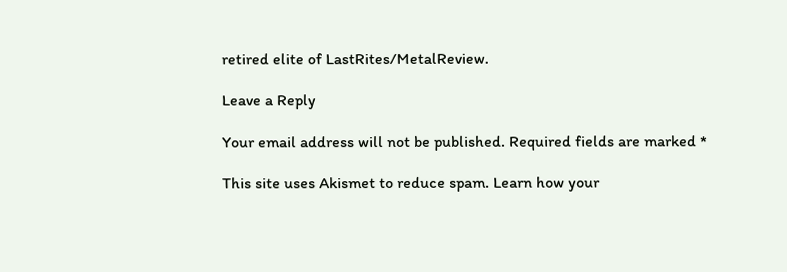retired elite of LastRites/MetalReview.

Leave a Reply

Your email address will not be published. Required fields are marked *

This site uses Akismet to reduce spam. Learn how your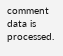comment data is processed.